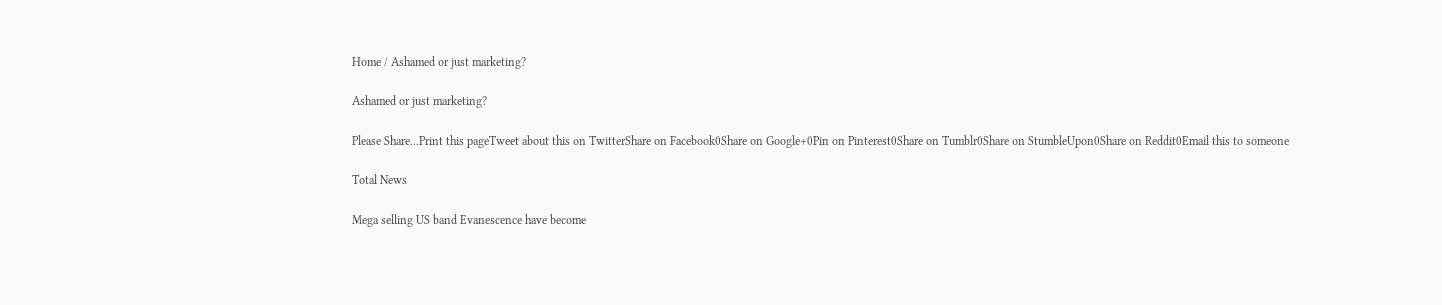Home / Ashamed or just marketing?

Ashamed or just marketing?

Please Share...Print this pageTweet about this on TwitterShare on Facebook0Share on Google+0Pin on Pinterest0Share on Tumblr0Share on StumbleUpon0Share on Reddit0Email this to someone

Total News

Mega selling US band Evanescence have become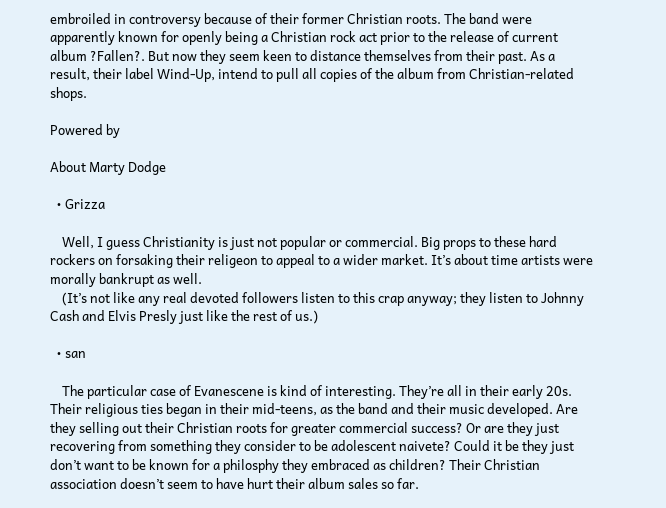embroiled in controversy because of their former Christian roots. The band were apparently known for openly being a Christian rock act prior to the release of current album ?Fallen?. But now they seem keen to distance themselves from their past. As a result, their label Wind-Up, intend to pull all copies of the album from Christian-related shops.

Powered by

About Marty Dodge

  • Grizza

    Well, I guess Christianity is just not popular or commercial. Big props to these hard rockers on forsaking their religeon to appeal to a wider market. It’s about time artists were morally bankrupt as well.
    (It’s not like any real devoted followers listen to this crap anyway; they listen to Johnny Cash and Elvis Presly just like the rest of us.)

  • san

    The particular case of Evanescene is kind of interesting. They’re all in their early 20s. Their religious ties began in their mid-teens, as the band and their music developed. Are they selling out their Christian roots for greater commercial success? Or are they just recovering from something they consider to be adolescent naivete? Could it be they just don’t want to be known for a philosphy they embraced as children? Their Christian association doesn’t seem to have hurt their album sales so far.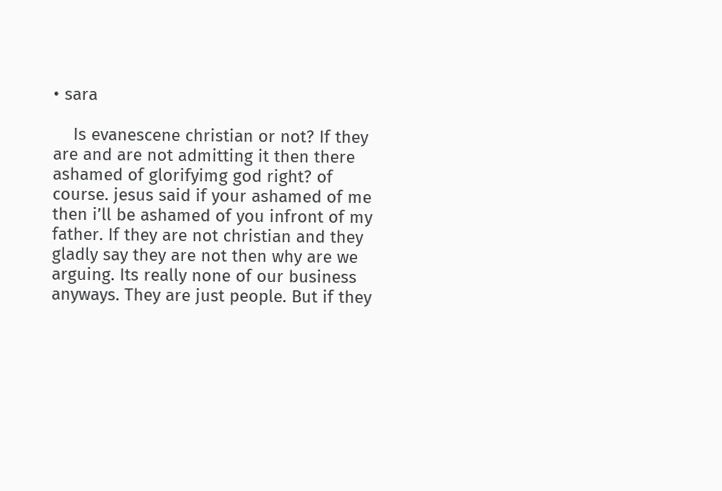• sara

    Is evanescene christian or not? If they are and are not admitting it then there ashamed of glorifyimg god right? of course. jesus said if your ashamed of me then i’ll be ashamed of you infront of my father. If they are not christian and they gladly say they are not then why are we arguing. Its really none of our business anyways. They are just people. But if they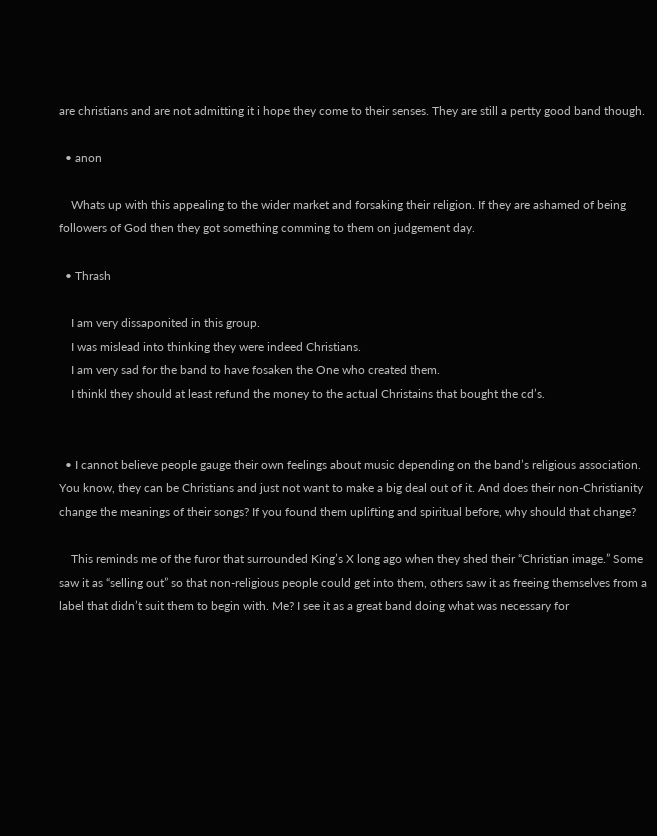are christians and are not admitting it i hope they come to their senses. They are still a pertty good band though.

  • anon

    Whats up with this appealing to the wider market and forsaking their religion. If they are ashamed of being followers of God then they got something comming to them on judgement day.

  • Thrash

    I am very dissaponited in this group.
    I was mislead into thinking they were indeed Christians.
    I am very sad for the band to have fosaken the One who created them.
    I thinkl they should at least refund the money to the actual Christains that bought the cd’s.


  • I cannot believe people gauge their own feelings about music depending on the band’s religious association. You know, they can be Christians and just not want to make a big deal out of it. And does their non-Christianity change the meanings of their songs? If you found them uplifting and spiritual before, why should that change?

    This reminds me of the furor that surrounded King’s X long ago when they shed their “Christian image.” Some saw it as “selling out” so that non-religious people could get into them, others saw it as freeing themselves from a label that didn’t suit them to begin with. Me? I see it as a great band doing what was necessary for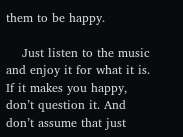them to be happy.

    Just listen to the music and enjoy it for what it is. If it makes you happy, don’t question it. And don’t assume that just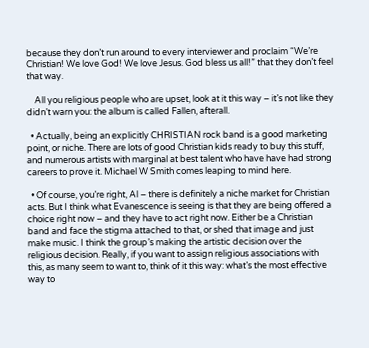because they don’t run around to every interviewer and proclaim “We’re Christian! We love God! We love Jesus. God bless us all!” that they don’t feel that way.

    All you religious people who are upset, look at it this way – it’s not like they didn’t warn you: the album is called Fallen, afterall.

  • Actually, being an explicitly CHRISTIAN rock band is a good marketing point, or niche. There are lots of good Christian kids ready to buy this stuff, and numerous artists with marginal at best talent who have have had strong careers to prove it. Michael W Smith comes leaping to mind here.

  • Of course, you’re right, Al – there is definitely a niche market for Christian acts. But I think what Evanescence is seeing is that they are being offered a choice right now – and they have to act right now. Either be a Christian band and face the stigma attached to that, or shed that image and just make music. I think the group’s making the artistic decision over the religious decision. Really, if you want to assign religious associations with this, as many seem to want to, think of it this way: what’s the most effective way to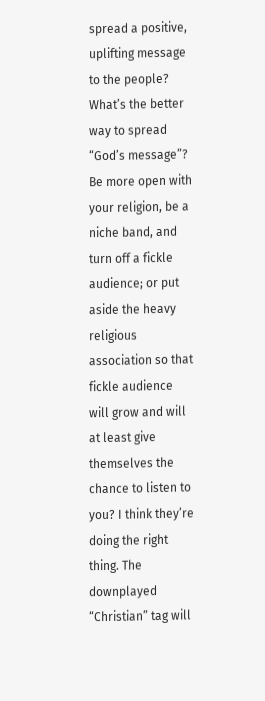spread a positive, uplifting message to the people? What’s the better way to spread “God’s message”? Be more open with your religion, be a niche band, and turn off a fickle audience; or put aside the heavy religious association so that fickle audience will grow and will at least give themselves the chance to listen to you? I think they’re doing the right thing. The downplayed “Christian” tag will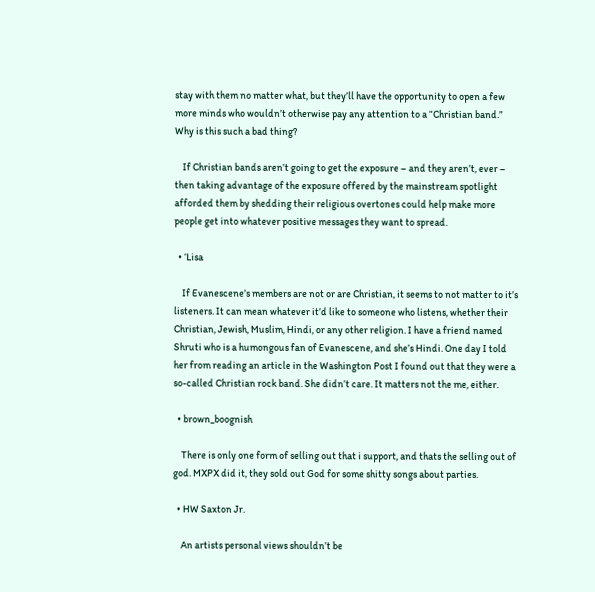stay with them no matter what, but they’ll have the opportunity to open a few more minds who wouldn’t otherwise pay any attention to a “Christian band.” Why is this such a bad thing?

    If Christian bands aren’t going to get the exposure – and they aren’t, ever – then taking advantage of the exposure offered by the mainstream spotlight afforded them by shedding their religious overtones could help make more people get into whatever positive messages they want to spread.

  • ‘Lisa

    If Evanescene’s members are not or are Christian, it seems to not matter to it’s listeners. It can mean whatever it’d like to someone who listens, whether their Christian, Jewish, Muslim, Hindi, or any other religion. I have a friend named Shruti who is a humongous fan of Evanescene, and she’s Hindi. One day I told her from reading an article in the Washington Post I found out that they were a so-called Christian rock band. She didn’t care. It matters not the me, either.

  • brown_boognish

    There is only one form of selling out that i support, and thats the selling out of god. MXPX did it, they sold out God for some shitty songs about parties.

  • HW Saxton Jr.

    An artists personal views shouldn’t be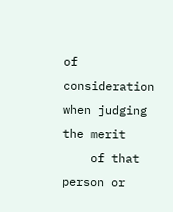of consideration when judging the merit
    of that person or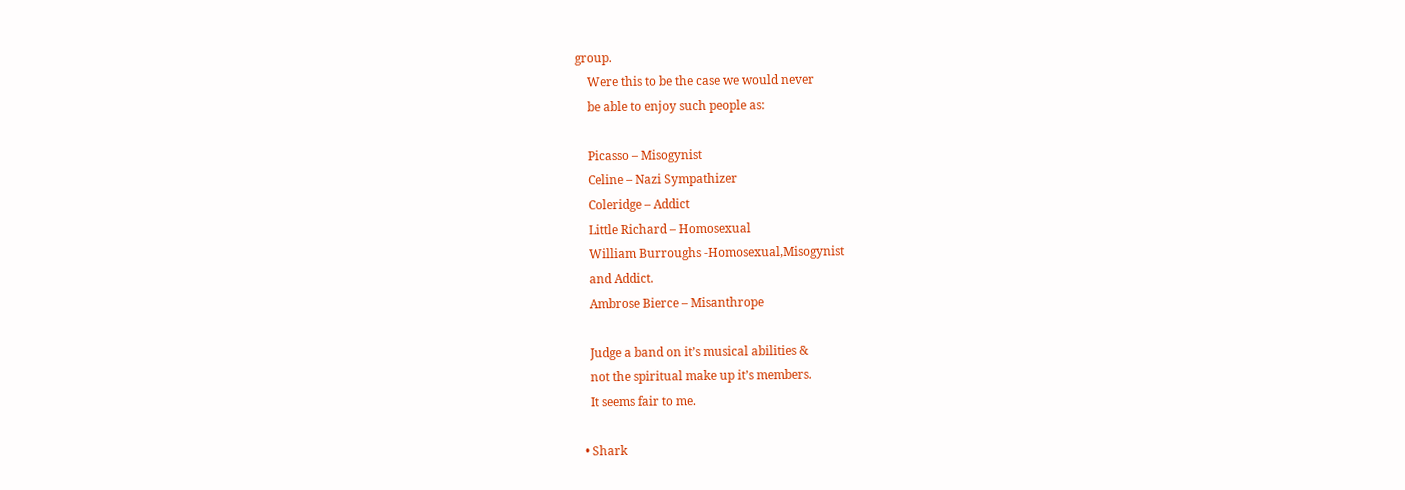group.
    Were this to be the case we would never
    be able to enjoy such people as:

    Picasso – Misogynist
    Celine – Nazi Sympathizer
    Coleridge – Addict
    Little Richard – Homosexual
    William Burroughs -Homosexual,Misogynist
    and Addict.
    Ambrose Bierce – Misanthrope

    Judge a band on it’s musical abilities &
    not the spiritual make up it’s members.
    It seems fair to me.

  • Shark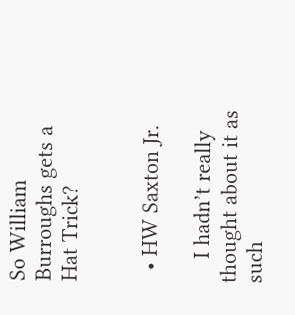So William Burroughs gets a Hat Trick?


  • HW Saxton Jr.

    I hadn’t really thought about it as such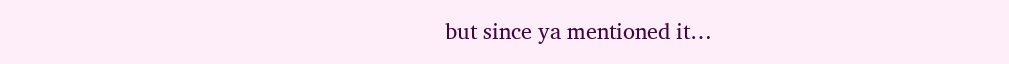but since ya mentioned it…